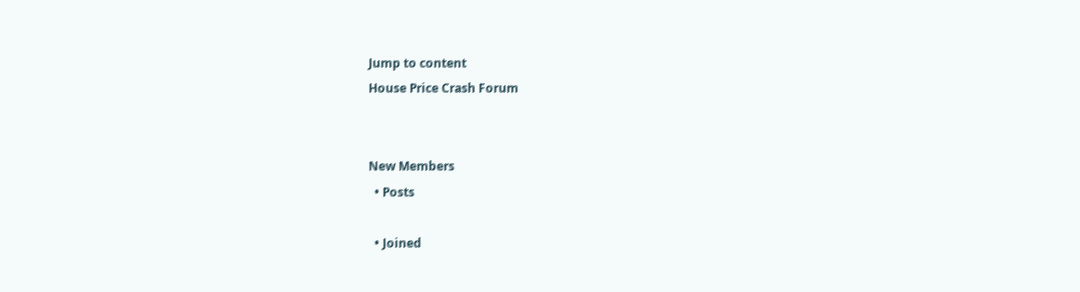Jump to content
House Price Crash Forum


New Members
  • Posts

  • Joined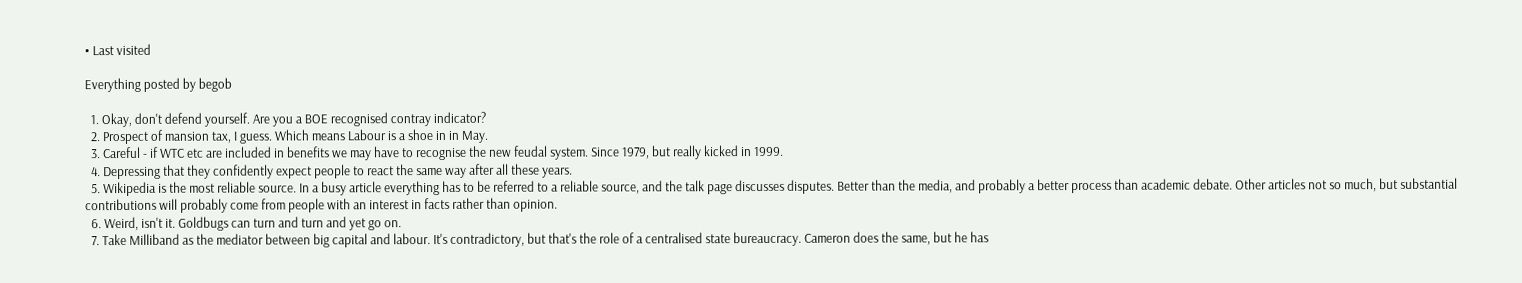• Last visited

Everything posted by begob

  1. Okay, don't defend yourself. Are you a BOE recognised contray indicator?
  2. Prospect of mansion tax, I guess. Which means Labour is a shoe in in May.
  3. Careful - if WTC etc are included in benefits we may have to recognise the new feudal system. Since 1979, but really kicked in 1999.
  4. Depressing that they confidently expect people to react the same way after all these years.
  5. Wikipedia is the most reliable source. In a busy article everything has to be referred to a reliable source, and the talk page discusses disputes. Better than the media, and probably a better process than academic debate. Other articles not so much, but substantial contributions will probably come from people with an interest in facts rather than opinion.
  6. Weird, isn't it. Goldbugs can turn and turn and yet go on.
  7. Take Milliband as the mediator between big capital and labour. It's contradictory, but that's the role of a centralised state bureaucracy. Cameron does the same, but he has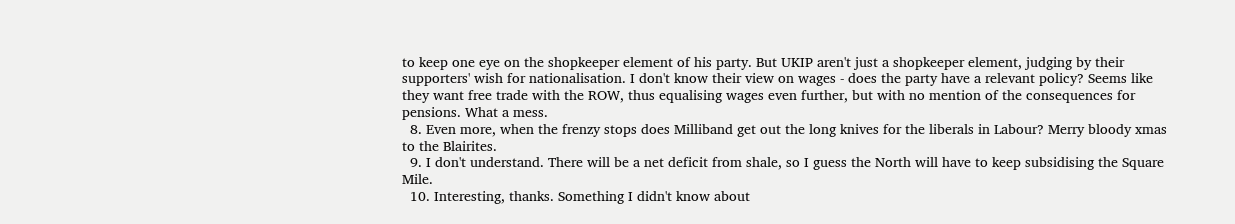to keep one eye on the shopkeeper element of his party. But UKIP aren't just a shopkeeper element, judging by their supporters' wish for nationalisation. I don't know their view on wages - does the party have a relevant policy? Seems like they want free trade with the ROW, thus equalising wages even further, but with no mention of the consequences for pensions. What a mess.
  8. Even more, when the frenzy stops does Milliband get out the long knives for the liberals in Labour? Merry bloody xmas to the Blairites.
  9. I don't understand. There will be a net deficit from shale, so I guess the North will have to keep subsidising the Square Mile.
  10. Interesting, thanks. Something I didn't know about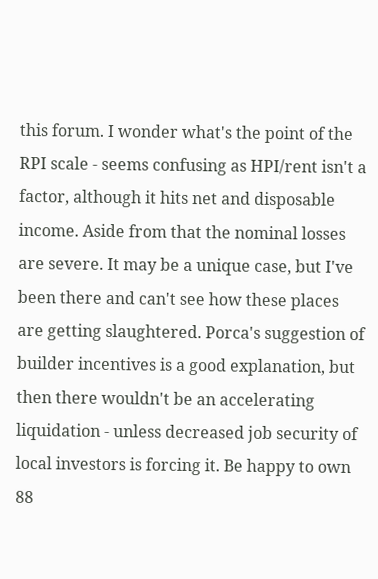this forum. I wonder what's the point of the RPI scale - seems confusing as HPI/rent isn't a factor, although it hits net and disposable income. Aside from that the nominal losses are severe. It may be a unique case, but I've been there and can't see how these places are getting slaughtered. Porca's suggestion of builder incentives is a good explanation, but then there wouldn't be an accelerating liquidation - unless decreased job security of local investors is forcing it. Be happy to own 88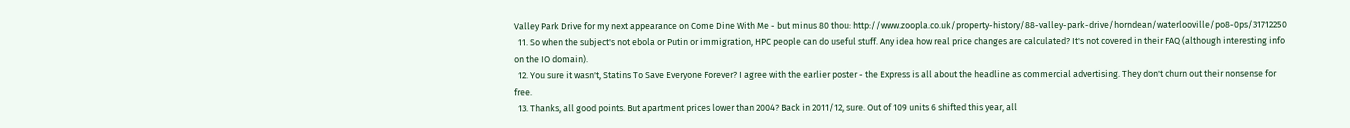Valley Park Drive for my next appearance on Come Dine With Me - but minus 80 thou: http://www.zoopla.co.uk/property-history/88-valley-park-drive/horndean/waterlooville/po8-0ps/31712250
  11. So when the subject's not ebola or Putin or immigration, HPC people can do useful stuff. Any idea how real price changes are calculated? It's not covered in their FAQ (although interesting info on the IO domain).
  12. You sure it wasn't, Statins To Save Everyone Forever? I agree with the earlier poster - the Express is all about the headline as commercial advertising. They don't churn out their nonsense for free.
  13. Thanks, all good points. But apartment prices lower than 2004? Back in 2011/12, sure. Out of 109 units 6 shifted this year, all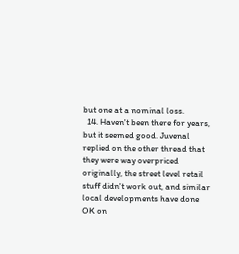but one at a nominal loss.
  14. Haven't been there for years, but it seemed good. Juvenal replied on the other thread that they were way overpriced originally, the street level retail stuff didn't work out, and similar local developments have done OK on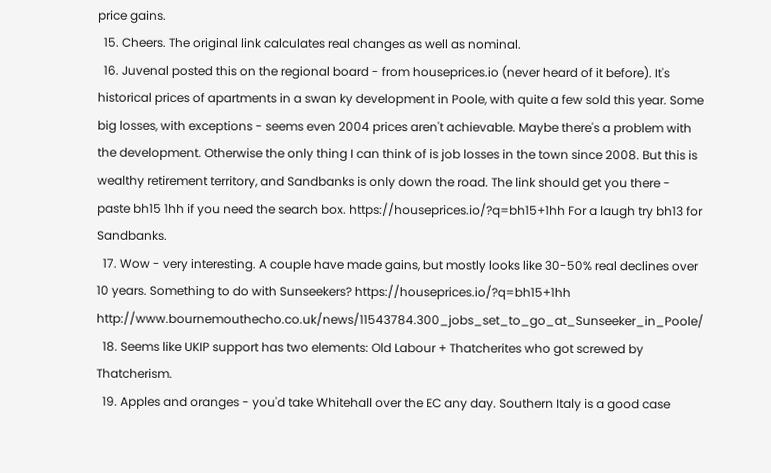price gains.
  15. Cheers. The original link calculates real changes as well as nominal.
  16. Juvenal posted this on the regional board - from houseprices.io (never heard of it before). It's historical prices of apartments in a swan ky development in Poole, with quite a few sold this year. Some big losses, with exceptions - seems even 2004 prices aren't achievable. Maybe there's a problem with the development. Otherwise the only thing I can think of is job losses in the town since 2008. But this is wealthy retirement territory, and Sandbanks is only down the road. The link should get you there - paste bh15 1hh if you need the search box. https://houseprices.io/?q=bh15+1hh For a laugh try bh13 for Sandbanks.
  17. Wow - very interesting. A couple have made gains, but mostly looks like 30-50% real declines over 10 years. Something to do with Sunseekers? https://houseprices.io/?q=bh15+1hh http://www.bournemouthecho.co.uk/news/11543784.300_jobs_set_to_go_at_Sunseeker_in_Poole/
  18. Seems like UKIP support has two elements: Old Labour + Thatcherites who got screwed by Thatcherism.
  19. Apples and oranges - you'd take Whitehall over the EC any day. Southern Italy is a good case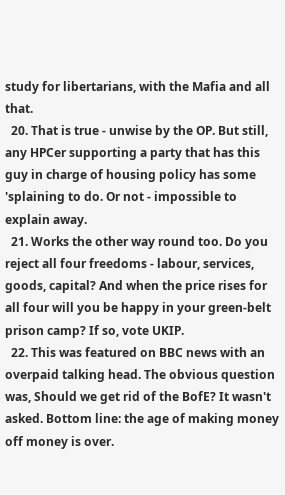study for libertarians, with the Mafia and all that.
  20. That is true - unwise by the OP. But still, any HPCer supporting a party that has this guy in charge of housing policy has some 'splaining to do. Or not - impossible to explain away.
  21. Works the other way round too. Do you reject all four freedoms - labour, services, goods, capital? And when the price rises for all four will you be happy in your green-belt prison camp? If so, vote UKIP.
  22. This was featured on BBC news with an overpaid talking head. The obvious question was, Should we get rid of the BofE? It wasn't asked. Bottom line: the age of making money off money is over.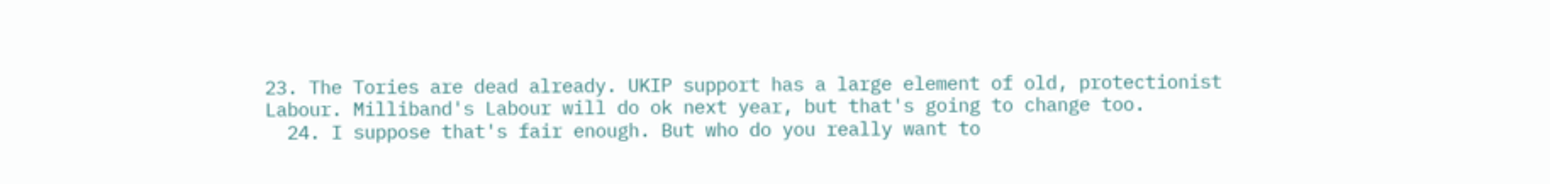23. The Tories are dead already. UKIP support has a large element of old, protectionist Labour. Milliband's Labour will do ok next year, but that's going to change too.
  24. I suppose that's fair enough. But who do you really want to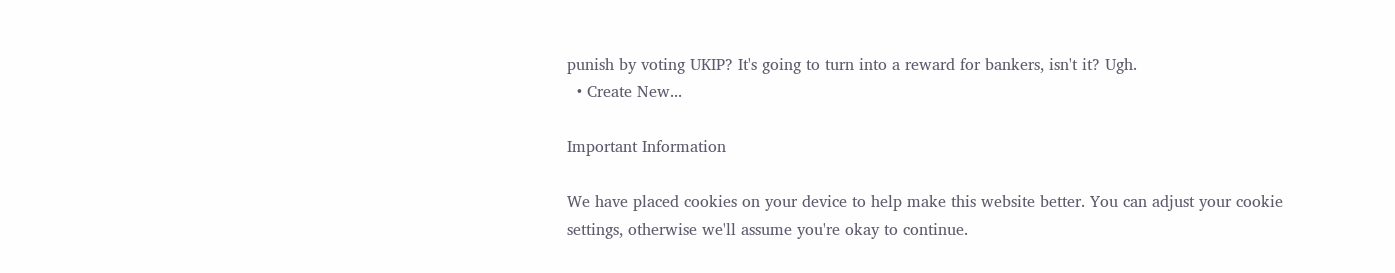punish by voting UKIP? It's going to turn into a reward for bankers, isn't it? Ugh.
  • Create New...

Important Information

We have placed cookies on your device to help make this website better. You can adjust your cookie settings, otherwise we'll assume you're okay to continue.